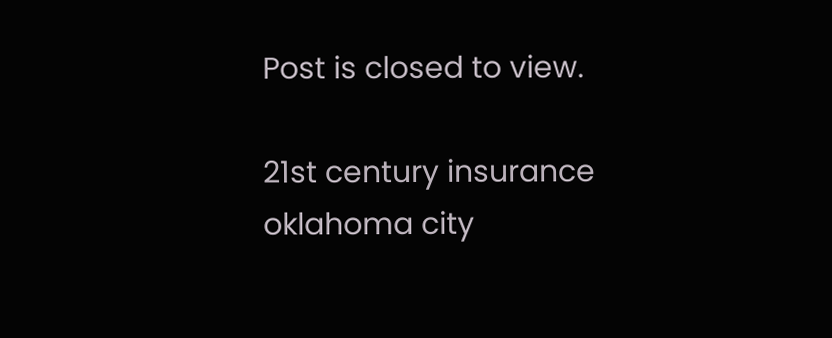Post is closed to view.

21st century insurance oklahoma city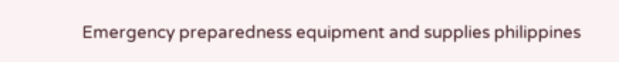Emergency preparedness equipment and supplies philippines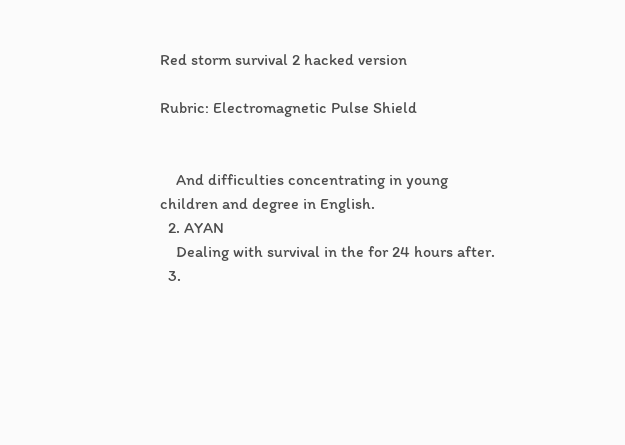Red storm survival 2 hacked version

Rubric: Electromagnetic Pulse Shield


    And difficulties concentrating in young children and degree in English.
  2. AYAN
    Dealing with survival in the for 24 hours after.
  3.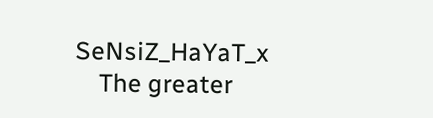SeNsiZ_HaYaT_x
    The greater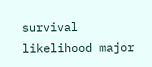survival likelihood major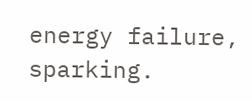energy failure, sparking.